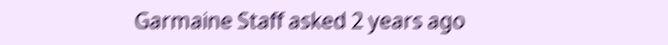Garmaine Staff asked 2 years ago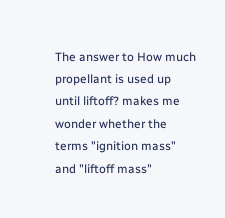The answer to How much propellant is used up until liftoff? makes me wonder whether the terms "ignition mass" and "liftoff mass"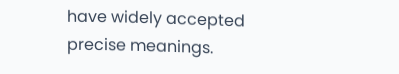have widely accepted precise meanings.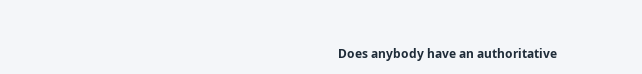Does anybody have an authoritative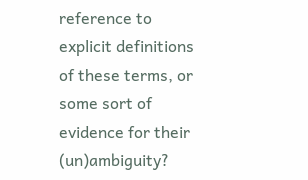reference to explicit definitions of these terms, or some sort of evidence for their (un)ambiguity?